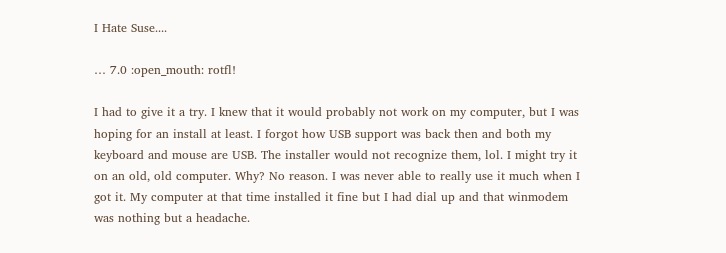I Hate Suse....

… 7.0 :open_mouth: rotfl!

I had to give it a try. I knew that it would probably not work on my computer, but I was hoping for an install at least. I forgot how USB support was back then and both my keyboard and mouse are USB. The installer would not recognize them, lol. I might try it on an old, old computer. Why? No reason. I was never able to really use it much when I got it. My computer at that time installed it fine but I had dial up and that winmodem was nothing but a headache.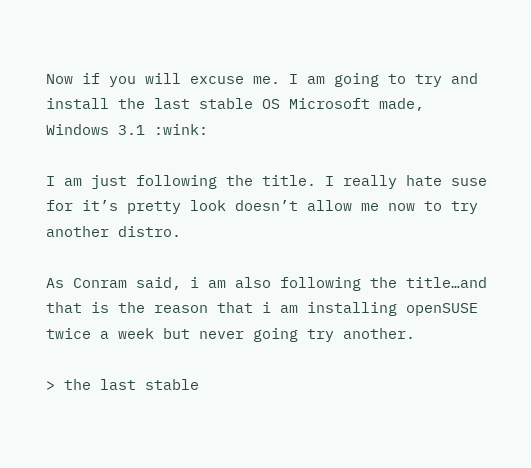Now if you will excuse me. I am going to try and install the last stable OS Microsoft made, Windows 3.1 :wink:

I am just following the title. I really hate suse for it’s pretty look doesn’t allow me now to try another distro.

As Conram said, i am also following the title…and that is the reason that i am installing openSUSE twice a week but never going try another.

> the last stable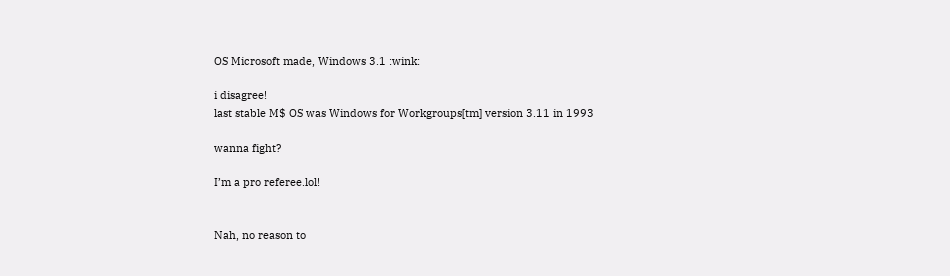OS Microsoft made, Windows 3.1 :wink:

i disagree!
last stable M$ OS was Windows for Workgroups[tm] version 3.11 in 1993

wanna fight?

I’m a pro referee.lol!


Nah, no reason to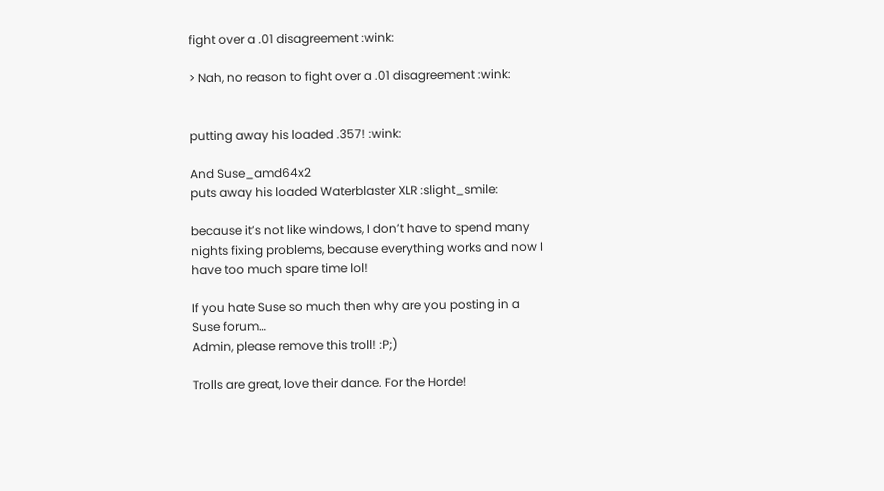fight over a .01 disagreement :wink:

> Nah, no reason to fight over a .01 disagreement :wink:


putting away his loaded .357! :wink:

And Suse_amd64x2
puts away his loaded Waterblaster XLR :slight_smile:

because it’s not like windows, I don’t have to spend many nights fixing problems, because everything works and now I have too much spare time lol!

If you hate Suse so much then why are you posting in a Suse forum…
Admin, please remove this troll! :P;)

Trolls are great, love their dance. For the Horde!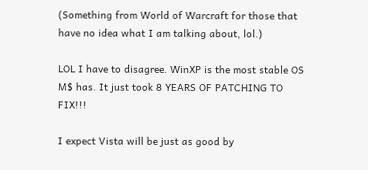(Something from World of Warcraft for those that have no idea what I am talking about, lol.)

LOL I have to disagree. WinXP is the most stable OS M$ has. It just took 8 YEARS OF PATCHING TO FIX!!!

I expect Vista will be just as good by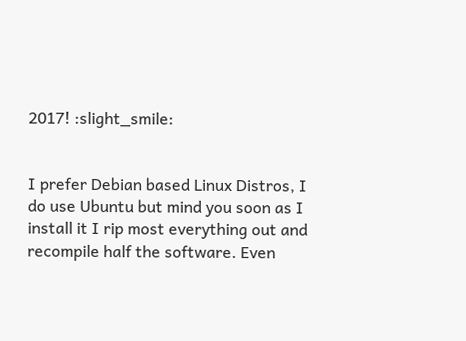2017! :slight_smile:


I prefer Debian based Linux Distros, I do use Ubuntu but mind you soon as I install it I rip most everything out and recompile half the software. Even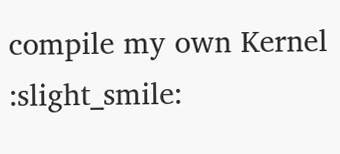compile my own Kernel :slight_smile: